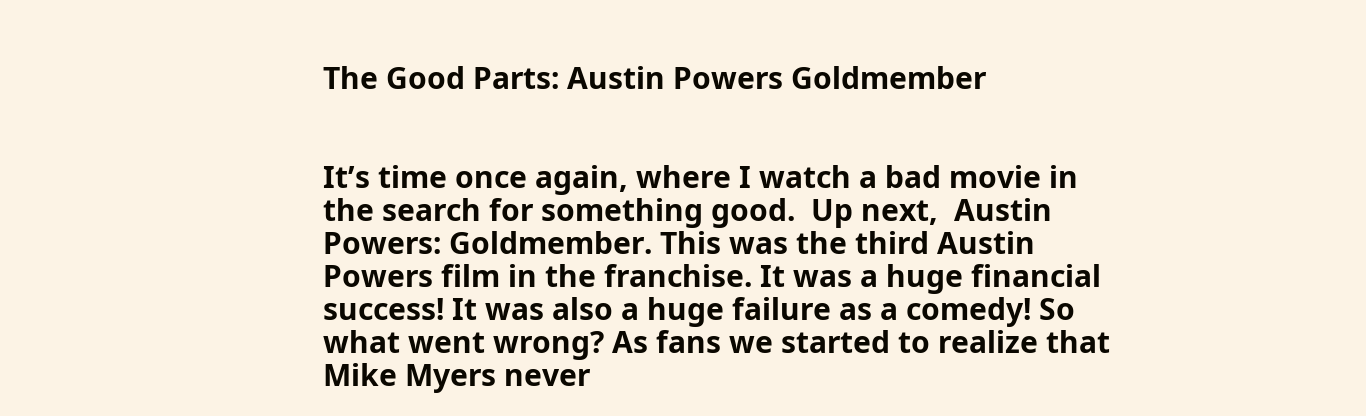The Good Parts: Austin Powers Goldmember


It’s time once again, where I watch a bad movie in the search for something good.  Up next,  Austin Powers: Goldmember. This was the third Austin Powers film in the franchise. It was a huge financial success! It was also a huge failure as a comedy! So what went wrong? As fans we started to realize that Mike Myers never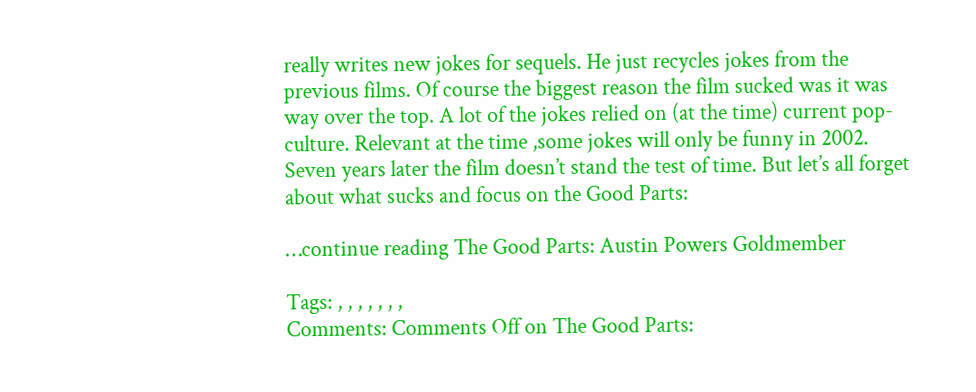really writes new jokes for sequels. He just recycles jokes from the previous films. Of course the biggest reason the film sucked was it was way over the top. A lot of the jokes relied on (at the time) current pop-culture. Relevant at the time ,some jokes will only be funny in 2002.  Seven years later the film doesn’t stand the test of time. But let’s all forget about what sucks and focus on the Good Parts:

…continue reading The Good Parts: Austin Powers Goldmember

Tags: , , , , , , ,
Comments: Comments Off on The Good Parts: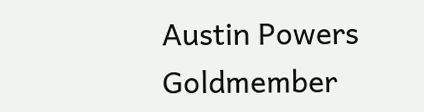Austin Powers Goldmember